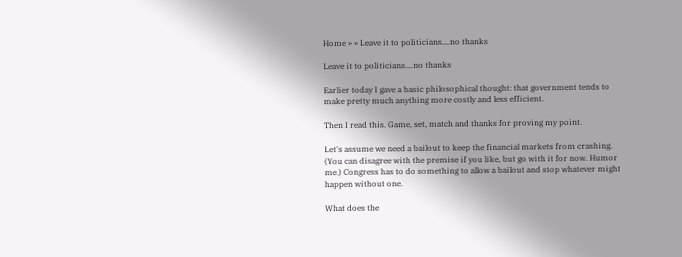Home » » Leave it to politicians....no thanks

Leave it to politicians....no thanks

Earlier today I gave a basic philosophical thought: that government tends to make pretty much anything more costly and less efficient.

Then I read this. Game, set, match and thanks for proving my point.

Let's assume we need a bailout to keep the financial markets from crashing. (You can disagree with the premise if you like, but go with it for now. Humor me.) Congress has to do something to allow a bailout and stop whatever might happen without one.

What does the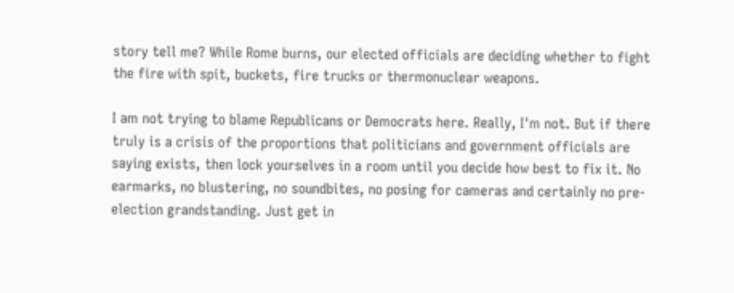story tell me? While Rome burns, our elected officials are deciding whether to fight the fire with spit, buckets, fire trucks or thermonuclear weapons.

I am not trying to blame Republicans or Democrats here. Really, I'm not. But if there truly is a crisis of the proportions that politicians and government officials are saying exists, then lock yourselves in a room until you decide how best to fix it. No earmarks, no blustering, no soundbites, no posing for cameras and certainly no pre-election grandstanding. Just get in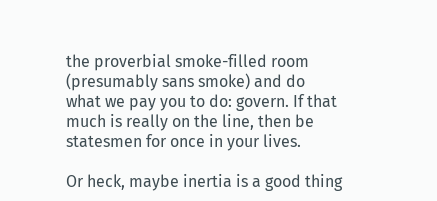the proverbial smoke-filled room (presumably sans smoke) and do what we pay you to do: govern. If that much is really on the line, then be statesmen for once in your lives.

Or heck, maybe inertia is a good thing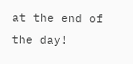at the end of the day!